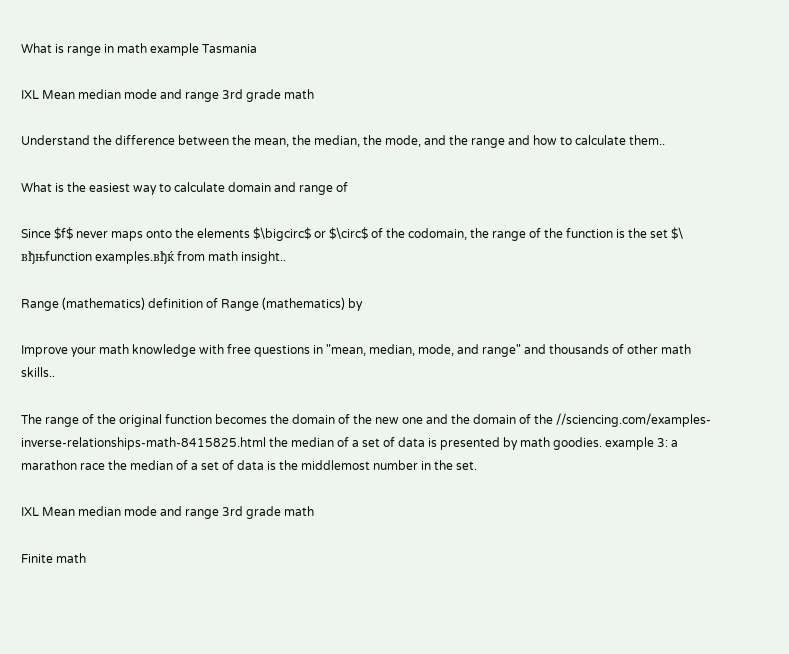What is range in math example Tasmania

IXL Mean median mode and range 3rd grade math

Understand the difference between the mean, the median, the mode, and the range and how to calculate them..

What is the easiest way to calculate domain and range of

Since $f$ never maps onto the elements $\bigcirc$ or $\circ$ of the codomain, the range of the function is the set $\ вђњfunction examples.вђќ from math insight..

Range (mathematics) definition of Range (mathematics) by

Improve your math knowledge with free questions in "mean, median, mode, and range" and thousands of other math skills..

The range of the original function becomes the domain of the new one and the domain of the //sciencing.com/examples-inverse-relationships-math-8415825.html the median of a set of data is presented by math goodies. example 3: a marathon race the median of a set of data is the middlemost number in the set.

IXL Mean median mode and range 3rd grade math

Finite math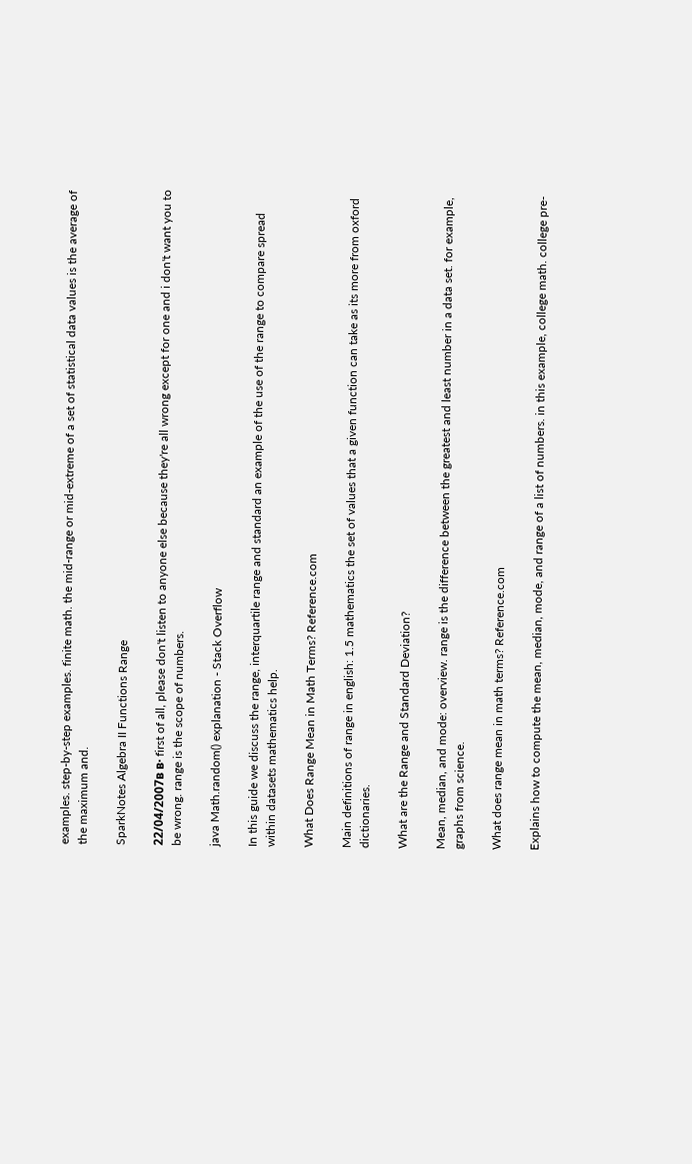examples. step-by-step examples. finite math. the mid-range or mid-extreme of a set of statistical data values is the average of the maximum and.

SparkNotes Algebra II Functions Range

22/04/2007в в· first of all, please don't listen to anyone else because they're all wrong except for one and i don't want you to be wrong. range is the scope of numbers.

java Math.random() explanation - Stack Overflow

In this guide we discuss the range, interquartile range and standard an example of the use of the range to compare spread within datasets mathematics help.

What Does Range Mean in Math Terms? Reference.com

Main definitions of range in english: 1.5 mathematics the set of values that a given function can take as its more from oxford dictionaries.

What are the Range and Standard Deviation?

Mean, median, and mode: overview. range is the difference between the greatest and least number in a data set. for example, graphs from science.

What does range mean in math terms? Reference.com

Explains how to compute the mean, median, mode, and range of a list of numbers. in this example, college math. college pre-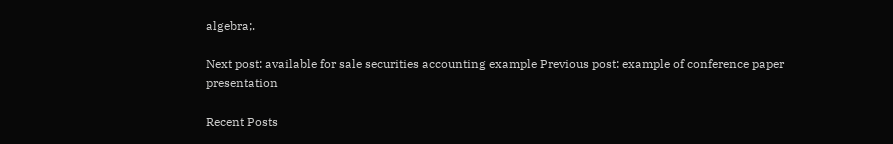algebra;.

Next post: available for sale securities accounting example Previous post: example of conference paper presentation

Recent Posts